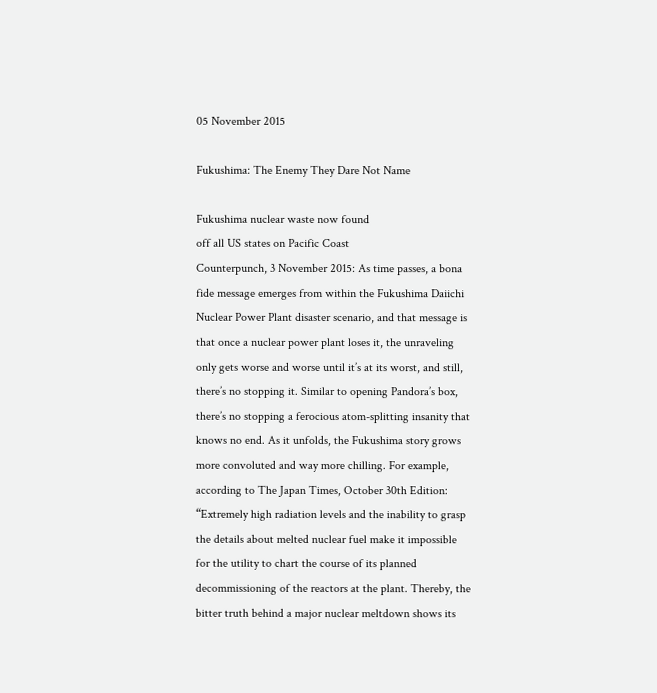05 November 2015

Fukushima: The Enemy They Dare Not Name

Fukushima nuclear waste now found
off all US states on Pacific Coast
Counterpunch, 3 November 2015: As time passes, a bona fide message emerges from within the Fukushima Daiichi Nuclear Power Plant disaster scenario, and that message is that once a nuclear power plant loses it, the unraveling only gets worse and worse until it’s at its worst, and still, there’s no stopping it. Similar to opening Pandora’s box, there’s no stopping a ferocious atom-splitting insanity that knows no end. As it unfolds, the Fukushima story grows more convoluted and way more chilling. For example, according to The Japan Times, October 30th Edition: “Extremely high radiation levels and the inability to grasp the details about melted nuclear fuel make it impossible for the utility to chart the course of its planned decommissioning of the reactors at the plant. Thereby, the bitter truth behind a major nuclear meltdown shows its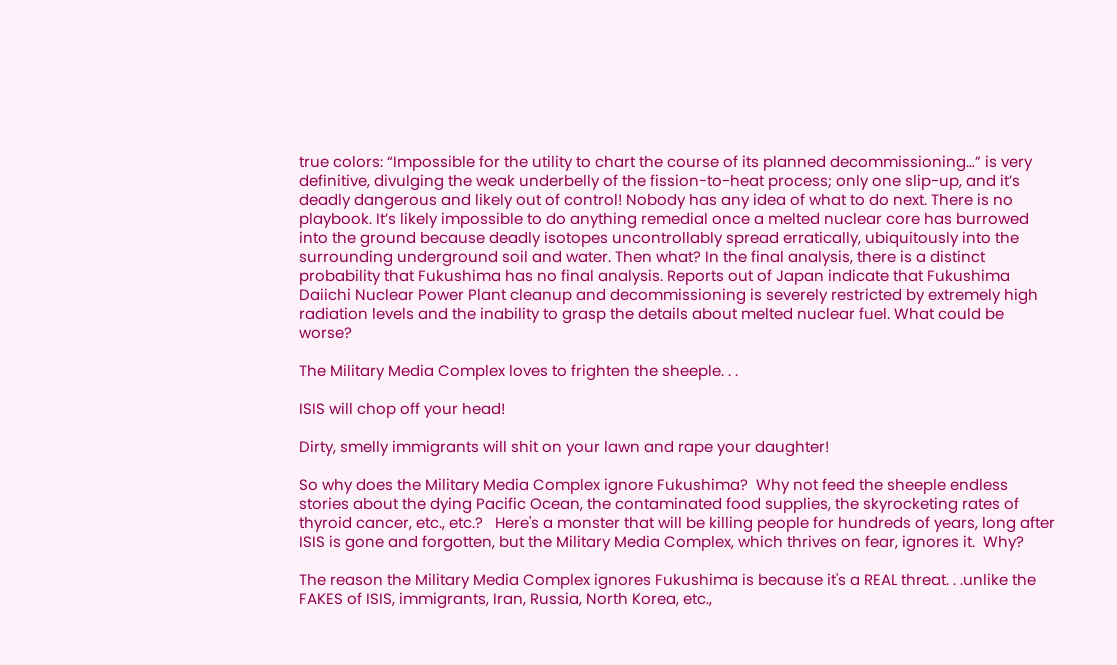true colors: “Impossible for the utility to chart the course of its planned decommissioning…” is very definitive, divulging the weak underbelly of the fission-to-heat process; only one slip-up, and it’s deadly dangerous and likely out of control! Nobody has any idea of what to do next. There is no playbook. It’s likely impossible to do anything remedial once a melted nuclear core has burrowed into the ground because deadly isotopes uncontrollably spread erratically, ubiquitously into the surrounding underground soil and water. Then what? In the final analysis, there is a distinct probability that Fukushima has no final analysis. Reports out of Japan indicate that Fukushima Daiichi Nuclear Power Plant cleanup and decommissioning is severely restricted by extremely high radiation levels and the inability to grasp the details about melted nuclear fuel. What could be worse?

The Military Media Complex loves to frighten the sheeple. . .

ISIS will chop off your head!

Dirty, smelly immigrants will shit on your lawn and rape your daughter!

So why does the Military Media Complex ignore Fukushima?  Why not feed the sheeple endless stories about the dying Pacific Ocean, the contaminated food supplies, the skyrocketing rates of thyroid cancer, etc., etc.?   Here's a monster that will be killing people for hundreds of years, long after ISIS is gone and forgotten, but the Military Media Complex, which thrives on fear, ignores it.  Why?

The reason the Military Media Complex ignores Fukushima is because it's a REAL threat. . .unlike the FAKES of ISIS, immigrants, Iran, Russia, North Korea, etc.,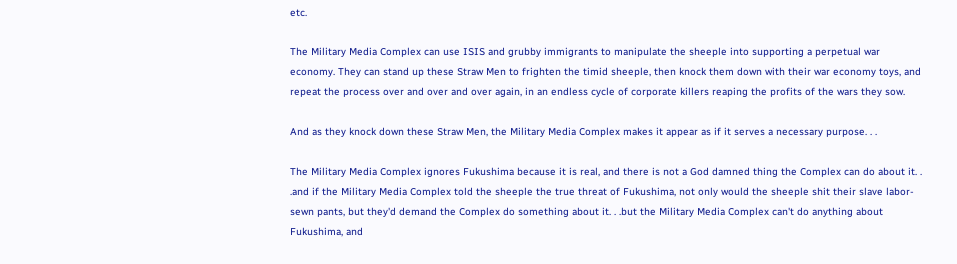etc.

The Military Media Complex can use ISIS and grubby immigrants to manipulate the sheeple into supporting a perpetual war economy. They can stand up these Straw Men to frighten the timid sheeple, then knock them down with their war economy toys, and repeat the process over and over and over again, in an endless cycle of corporate killers reaping the profits of the wars they sow.

And as they knock down these Straw Men, the Military Media Complex makes it appear as if it serves a necessary purpose. . .

The Military Media Complex ignores Fukushima because it is real, and there is not a God damned thing the Complex can do about it. . .and if the Military Media Complex told the sheeple the true threat of Fukushima, not only would the sheeple shit their slave labor-sewn pants, but they'd demand the Complex do something about it. . .but the Military Media Complex can't do anything about Fukushima, and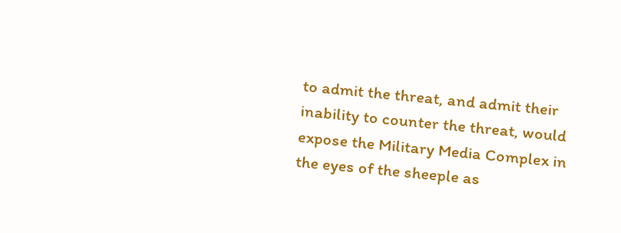to admit the threat, and admit their inability to counter the threat, would expose the Military Media Complex in the eyes of the sheeple as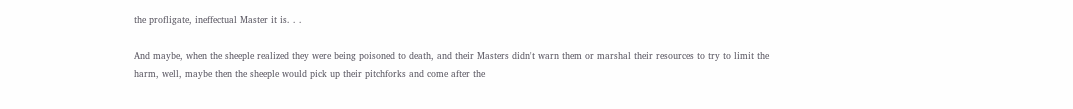the profligate, ineffectual Master it is. . .

And maybe, when the sheeple realized they were being poisoned to death, and their Masters didn't warn them or marshal their resources to try to limit the harm, well, maybe then the sheeple would pick up their pitchforks and come after the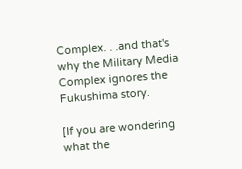Complex. . .and that's why the Military Media Complex ignores the Fukushima story.

[If you are wondering what the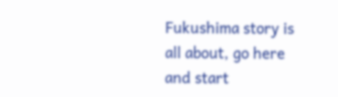Fukushima story is all about, go here and start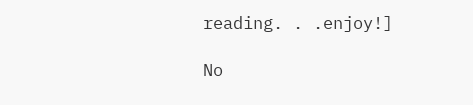reading. . .enjoy!]

No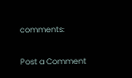comments:

Post a Comment